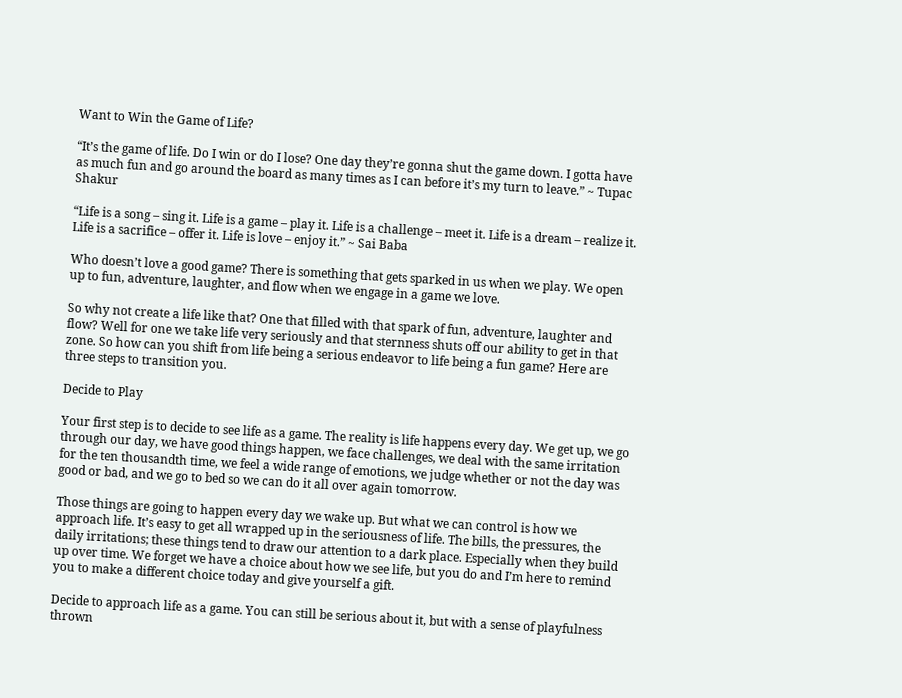Want to Win the Game of Life?

“It’s the game of life. Do I win or do I lose? One day they’re gonna shut the game down. I gotta have as much fun and go around the board as many times as I can before it’s my turn to leave.” ~ Tupac Shakur

“Life is a song – sing it. Life is a game – play it. Life is a challenge – meet it. Life is a dream – realize it. Life is a sacrifice – offer it. Life is love – enjoy it.” ~ Sai Baba

Who doesn’t love a good game? There is something that gets sparked in us when we play. We open up to fun, adventure, laughter, and flow when we engage in a game we love.

So why not create a life like that? One that filled with that spark of fun, adventure, laughter and flow? Well for one we take life very seriously and that sternness shuts off our ability to get in that zone. So how can you shift from life being a serious endeavor to life being a fun game? Here are three steps to transition you.

Decide to Play

Your first step is to decide to see life as a game. The reality is life happens every day. We get up, we go through our day, we have good things happen, we face challenges, we deal with the same irritation for the ten thousandth time, we feel a wide range of emotions, we judge whether or not the day was good or bad, and we go to bed so we can do it all over again tomorrow.

Those things are going to happen every day we wake up. But what we can control is how we approach life. It’s easy to get all wrapped up in the seriousness of life. The bills, the pressures, the daily irritations; these things tend to draw our attention to a dark place. Especially when they build up over time. We forget we have a choice about how we see life, but you do and I’m here to remind you to make a different choice today and give yourself a gift.

Decide to approach life as a game. You can still be serious about it, but with a sense of playfulness thrown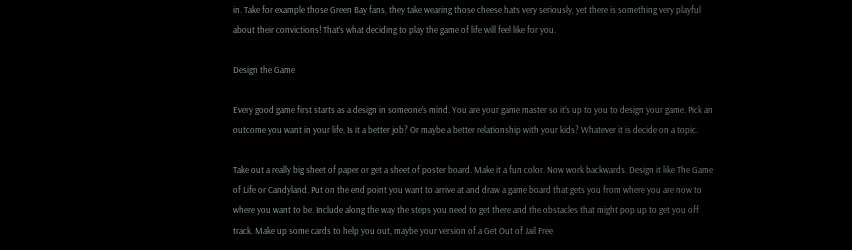in. Take for example those Green Bay fans, they take wearing those cheese hats very seriously, yet there is something very playful about their convictions! That’s what deciding to play the game of life will feel like for you.

Design the Game

Every good game first starts as a design in someone’s mind. You are your game master so it’s up to you to design your game. Pick an outcome you want in your life. Is it a better job? Or maybe a better relationship with your kids? Whatever it is decide on a topic.

Take out a really big sheet of paper or get a sheet of poster board. Make it a fun color. Now work backwards. Design it like The Game of Life or Candyland. Put on the end point you want to arrive at and draw a game board that gets you from where you are now to where you want to be. Include along the way the steps you need to get there and the obstacles that might pop up to get you off track. Make up some cards to help you out, maybe your version of a Get Out of Jail Free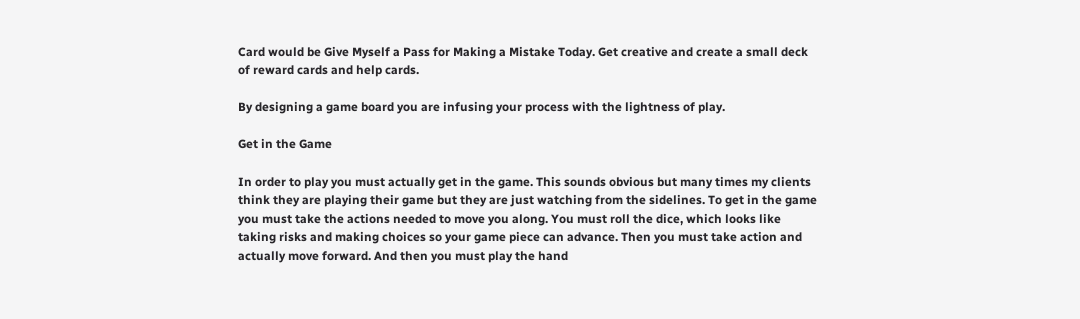Card would be Give Myself a Pass for Making a Mistake Today. Get creative and create a small deck of reward cards and help cards.

By designing a game board you are infusing your process with the lightness of play.

Get in the Game

In order to play you must actually get in the game. This sounds obvious but many times my clients think they are playing their game but they are just watching from the sidelines. To get in the game you must take the actions needed to move you along. You must roll the dice, which looks like taking risks and making choices so your game piece can advance. Then you must take action and actually move forward. And then you must play the hand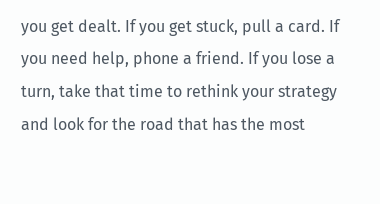you get dealt. If you get stuck, pull a card. If you need help, phone a friend. If you lose a turn, take that time to rethink your strategy and look for the road that has the most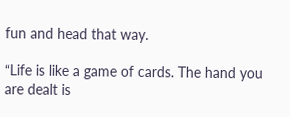fun and head that way.

“Life is like a game of cards. The hand you are dealt is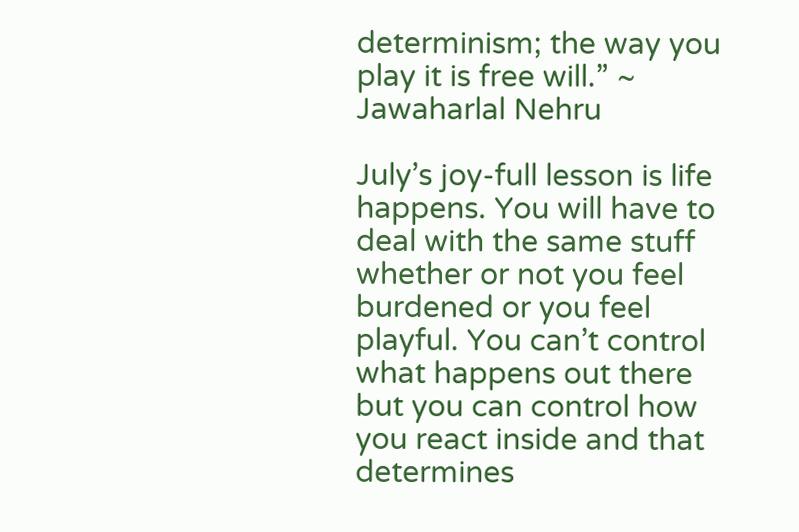determinism; the way you play it is free will.” ~ Jawaharlal Nehru

July’s joy-full lesson is life happens. You will have to deal with the same stuff whether or not you feel burdened or you feel playful. You can’t control what happens out there but you can control how you react inside and that determines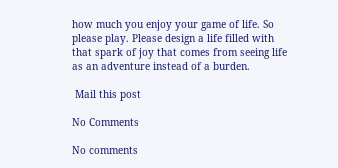how much you enjoy your game of life. So please play. Please design a life filled with that spark of joy that comes from seeing life as an adventure instead of a burden.

 Mail this post

No Comments

No comments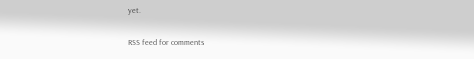yet.

RSS feed for comments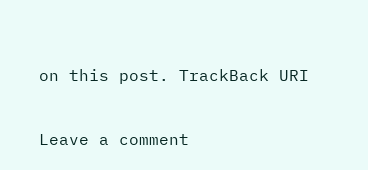on this post. TrackBack URI

Leave a comment